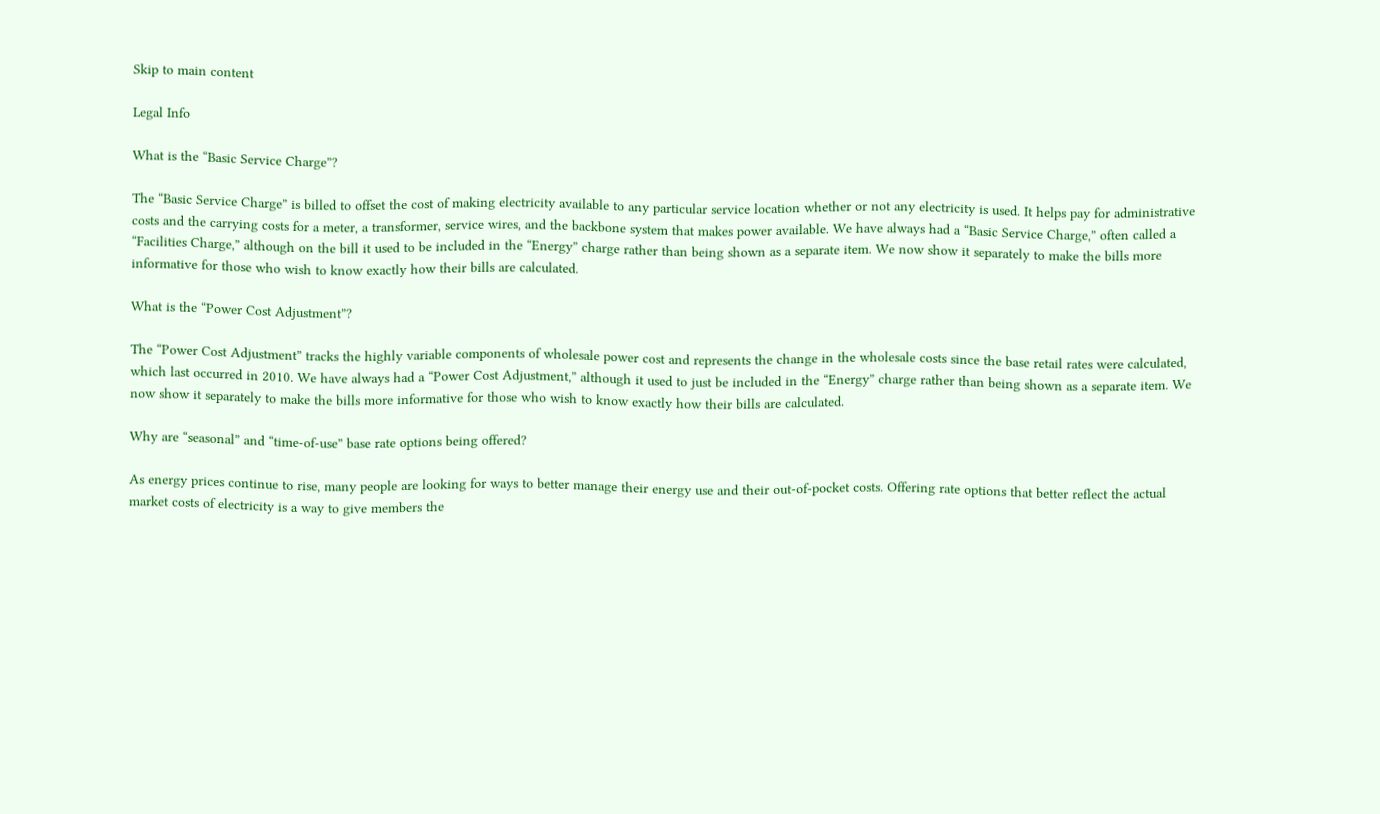Skip to main content

Legal Info

What is the “Basic Service Charge”?

The “Basic Service Charge” is billed to offset the cost of making electricity available to any particular service location whether or not any electricity is used. It helps pay for administrative costs and the carrying costs for a meter, a transformer, service wires, and the backbone system that makes power available. We have always had a “Basic Service Charge,” often called a “Facilities Charge,” although on the bill it used to be included in the “Energy” charge rather than being shown as a separate item. We now show it separately to make the bills more informative for those who wish to know exactly how their bills are calculated.

What is the “Power Cost Adjustment”?

The “Power Cost Adjustment” tracks the highly variable components of wholesale power cost and represents the change in the wholesale costs since the base retail rates were calculated, which last occurred in 2010. We have always had a “Power Cost Adjustment,” although it used to just be included in the “Energy” charge rather than being shown as a separate item. We now show it separately to make the bills more informative for those who wish to know exactly how their bills are calculated.

Why are “seasonal” and “time-of-use” base rate options being offered?

As energy prices continue to rise, many people are looking for ways to better manage their energy use and their out-of-pocket costs. Offering rate options that better reflect the actual market costs of electricity is a way to give members the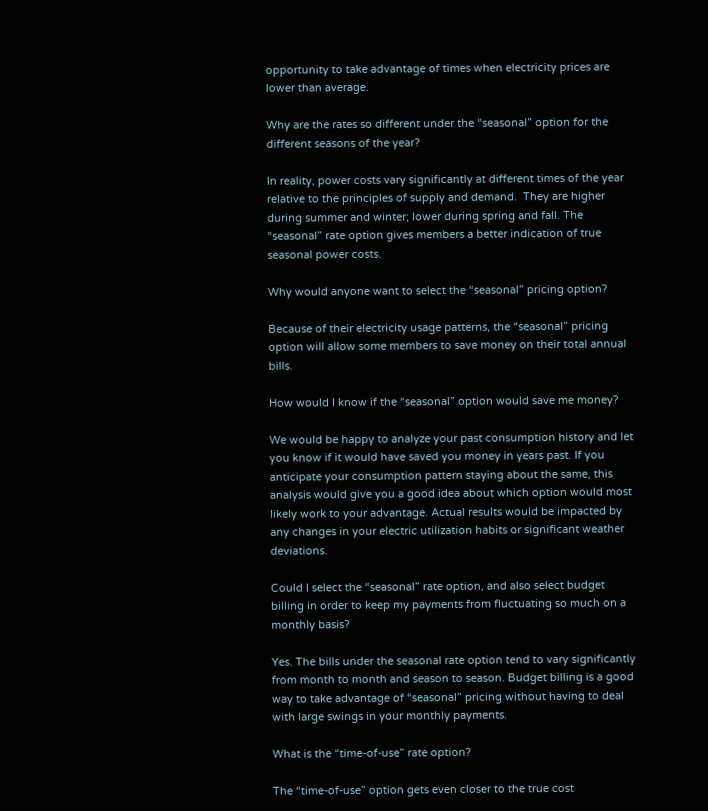opportunity to take advantage of times when electricity prices are lower than average.

Why are the rates so different under the “seasonal” option for the different seasons of the year?

In reality, power costs vary significantly at different times of the year relative to the principles of supply and demand.  They are higher during summer and winter; lower during spring and fall. The “seasonal” rate option gives members a better indication of true seasonal power costs.

Why would anyone want to select the “seasonal” pricing option?

Because of their electricity usage patterns, the “seasonal” pricing option will allow some members to save money on their total annual bills.

How would I know if the “seasonal” option would save me money?

We would be happy to analyze your past consumption history and let you know if it would have saved you money in years past. If you anticipate your consumption pattern staying about the same, this analysis would give you a good idea about which option would most likely work to your advantage. Actual results would be impacted by any changes in your electric utilization habits or significant weather deviations.

Could I select the “seasonal” rate option, and also select budget billing in order to keep my payments from fluctuating so much on a monthly basis?

Yes. The bills under the seasonal rate option tend to vary significantly from month to month and season to season. Budget billing is a good way to take advantage of “seasonal” pricing without having to deal with large swings in your monthly payments.

What is the “time-of-use” rate option?

The “time-of-use” option gets even closer to the true cost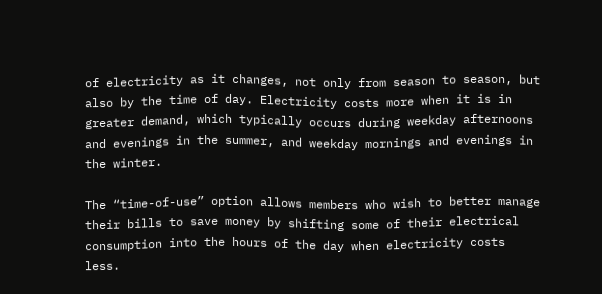of electricity as it changes, not only from season to season, but also by the time of day. Electricity costs more when it is in greater demand, which typically occurs during weekday afternoons and evenings in the summer, and weekday mornings and evenings in the winter.

The “time-of-use” option allows members who wish to better manage their bills to save money by shifting some of their electrical consumption into the hours of the day when electricity costs less.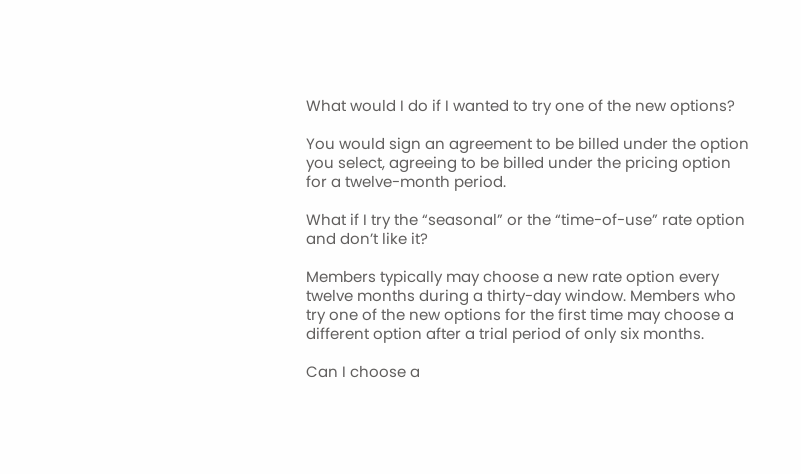What would I do if I wanted to try one of the new options?

You would sign an agreement to be billed under the option you select, agreeing to be billed under the pricing option for a twelve-month period.

What if I try the “seasonal” or the “time-of-use” rate option and don’t like it?

Members typically may choose a new rate option every twelve months during a thirty-day window. Members who try one of the new options for the first time may choose a different option after a trial period of only six months.

Can I choose a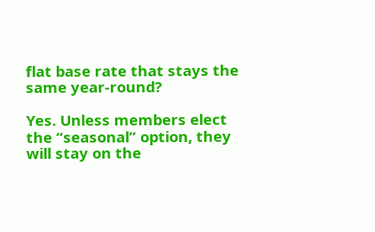flat base rate that stays the same year-round?

Yes. Unless members elect the “seasonal” option, they will stay on the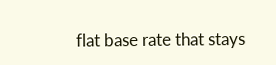flat base rate that stays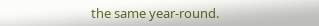the same year-round.